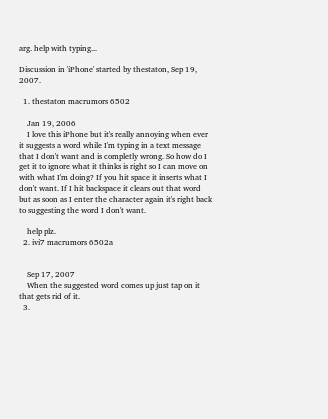arg. help with typing...

Discussion in 'iPhone' started by thestaton, Sep 19, 2007.

  1. thestaton macrumors 6502

    Jan 19, 2006
    I love this iPhone but it's really annoying when ever it suggests a word while I'm typing in a text message that I don't want and is completly wrong. So how do I get it to ignore what it thinks is right so I can move on with what I'm doing? If you hit space it inserts what I don't want. If I hit backspace it clears out that word but as soon as I enter the character again it's right back to suggesting the word I don't want.

    help plz.
  2. ivi7 macrumors 6502a


    Sep 17, 2007
    When the suggested word comes up just tap on it that gets rid of it.
  3.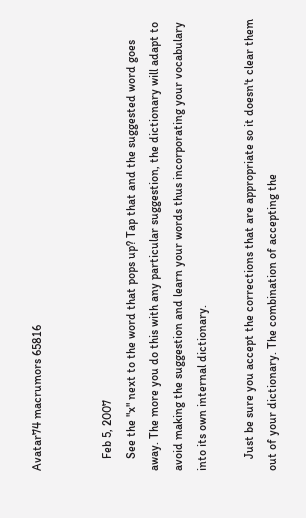Avatar74 macrumors 65816


    Feb 5, 2007
    See the "x" next to the word that pops up? Tap that and the suggested word goes away. The more you do this with any particular suggestion, the dictionary will adapt to avoid making the suggestion and learn your words thus incorporating your vocabulary into its own internal dictionary.

    Just be sure you accept the corrections that are appropriate so it doesn't clear them out of your dictionary. The combination of accepting the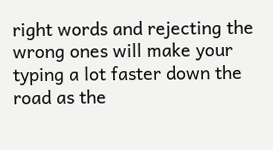right words and rejecting the wrong ones will make your typing a lot faster down the road as the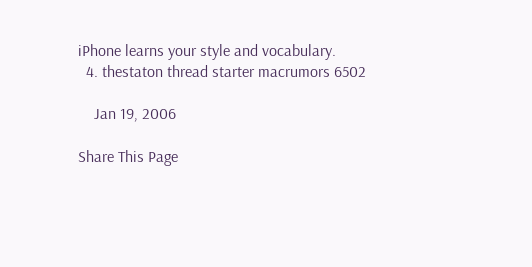iPhone learns your style and vocabulary.
  4. thestaton thread starter macrumors 6502

    Jan 19, 2006

Share This Page